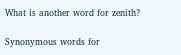What is another word for zenith?

Synonymous words for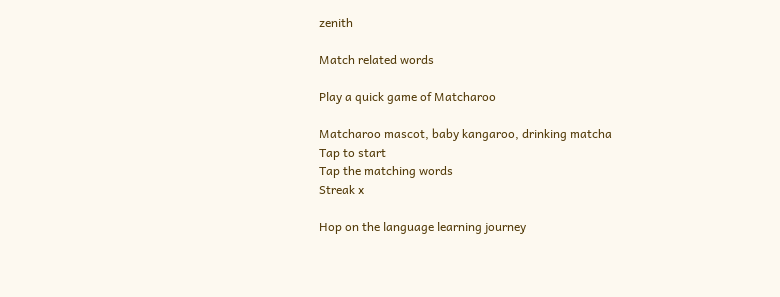zenith

Match related words

Play a quick game of Matcharoo

Matcharoo mascot, baby kangaroo, drinking matcha
Tap to start
Tap the matching words
Streak x

Hop on the language learning journey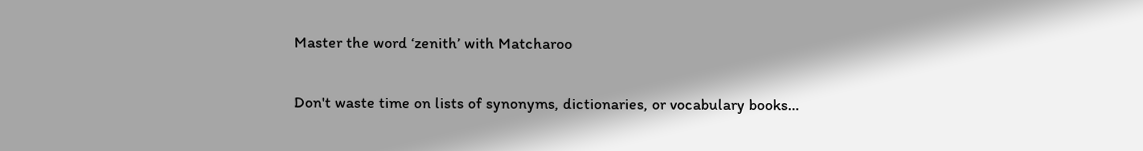Master the word ‘zenith’ with Matcharoo

Don't waste time on lists of synonyms, dictionaries, or vocabulary books…